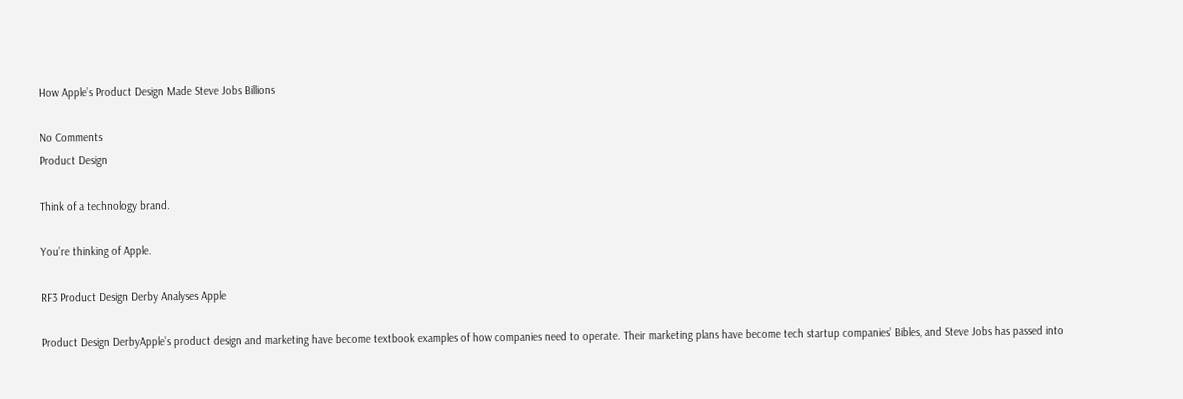How Apple’s Product Design Made Steve Jobs Billions

No Comments
Product Design

Think of a technology brand.

You’re thinking of Apple.

RF3 Product Design Derby Analyses Apple

Product Design DerbyApple’s product design and marketing have become textbook examples of how companies need to operate. Their marketing plans have become tech startup companies’ Bibles, and Steve Jobs has passed into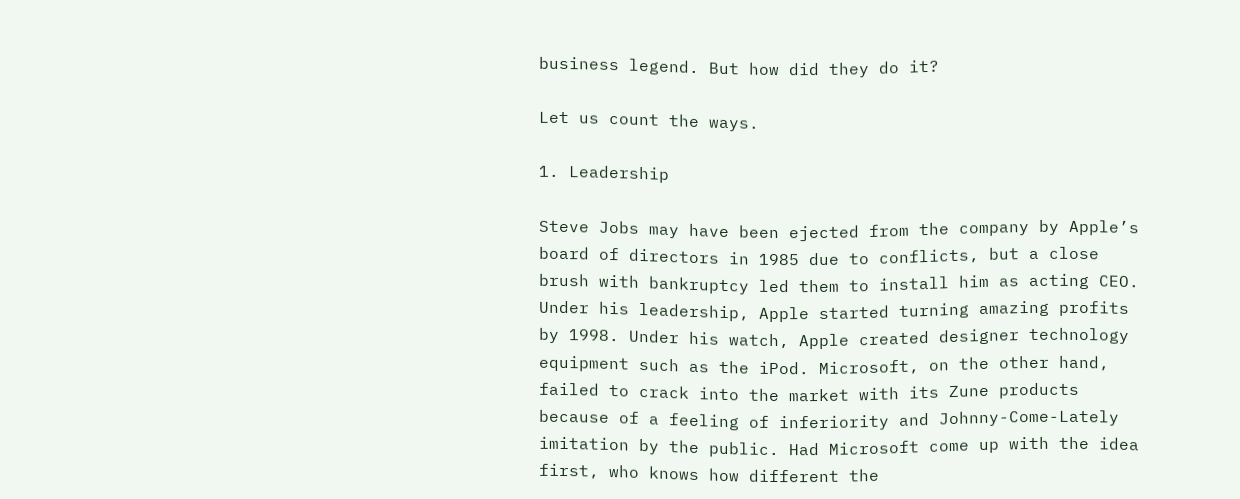business legend. But how did they do it?

Let us count the ways.

1. Leadership

Steve Jobs may have been ejected from the company by Apple’s board of directors in 1985 due to conflicts, but a close brush with bankruptcy led them to install him as acting CEO. Under his leadership, Apple started turning amazing profits by 1998. Under his watch, Apple created designer technology equipment such as the iPod. Microsoft, on the other hand, failed to crack into the market with its Zune products because of a feeling of inferiority and Johnny-Come-Lately imitation by the public. Had Microsoft come up with the idea first, who knows how different the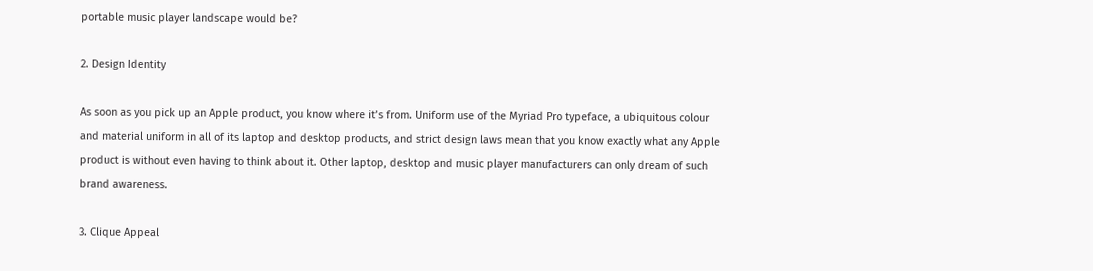portable music player landscape would be?

2. Design Identity

As soon as you pick up an Apple product, you know where it’s from. Uniform use of the Myriad Pro typeface, a ubiquitous colour and material uniform in all of its laptop and desktop products, and strict design laws mean that you know exactly what any Apple product is without even having to think about it. Other laptop, desktop and music player manufacturers can only dream of such brand awareness.

3. Clique Appeal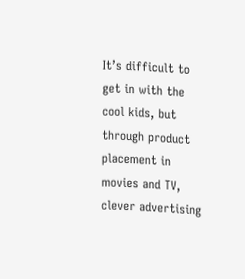It’s difficult to get in with the cool kids, but through product placement in movies and TV, clever advertising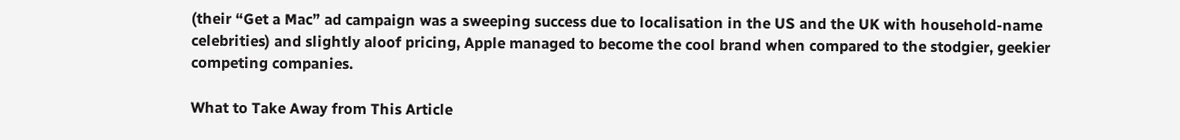(their “Get a Mac” ad campaign was a sweeping success due to localisation in the US and the UK with household-name celebrities) and slightly aloof pricing, Apple managed to become the cool brand when compared to the stodgier, geekier competing companies.

What to Take Away from This Article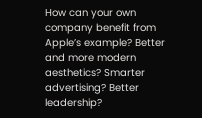How can your own company benefit from Apple’s example? Better and more modern aesthetics? Smarter advertising? Better leadership?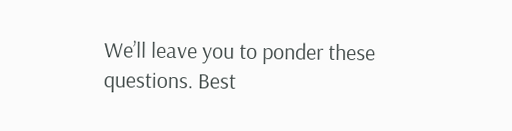We’ll leave you to ponder these questions. Best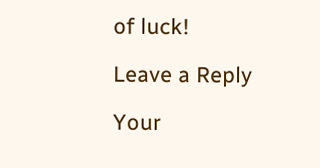of luck!

Leave a Reply

Your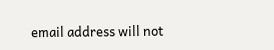email address will not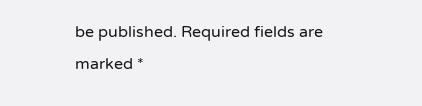be published. Required fields are marked *